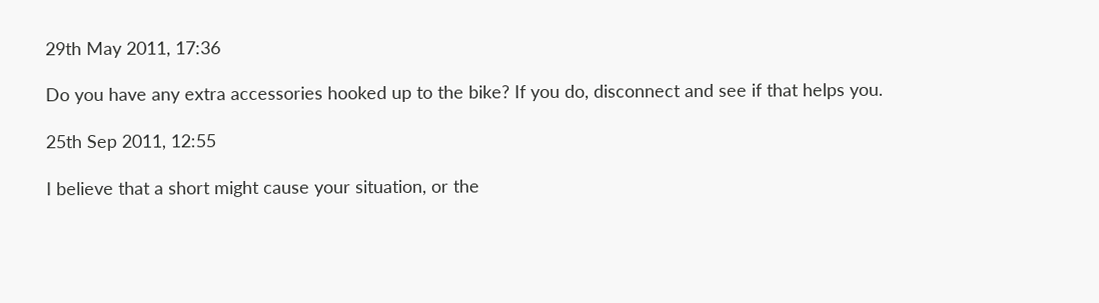29th May 2011, 17:36

Do you have any extra accessories hooked up to the bike? If you do, disconnect and see if that helps you.

25th Sep 2011, 12:55

I believe that a short might cause your situation, or the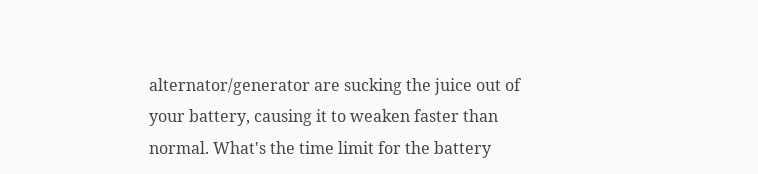alternator/generator are sucking the juice out of your battery, causing it to weaken faster than normal. What's the time limit for the battery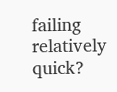failing relatively quick?